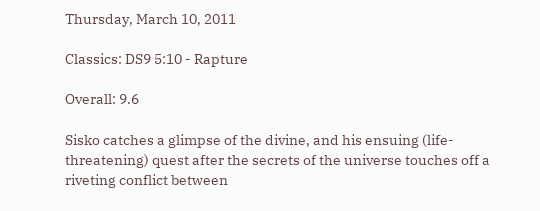Thursday, March 10, 2011

Classics: DS9 5:10 - Rapture

Overall: 9.6

Sisko catches a glimpse of the divine, and his ensuing (life-threatening) quest after the secrets of the universe touches off a riveting conflict between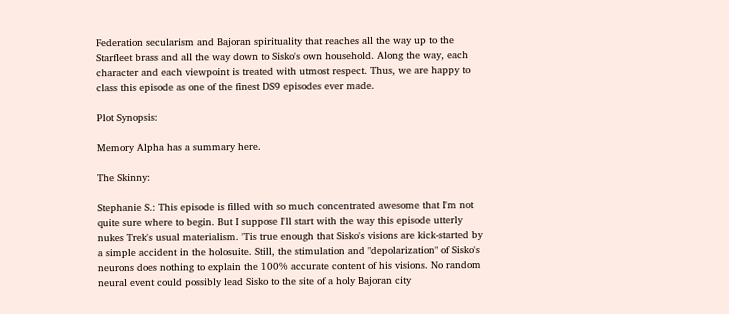Federation secularism and Bajoran spirituality that reaches all the way up to the Starfleet brass and all the way down to Sisko's own household. Along the way, each character and each viewpoint is treated with utmost respect. Thus, we are happy to class this episode as one of the finest DS9 episodes ever made.

Plot Synopsis:

Memory Alpha has a summary here.

The Skinny:

Stephanie S.: This episode is filled with so much concentrated awesome that I'm not quite sure where to begin. But I suppose I'll start with the way this episode utterly nukes Trek's usual materialism. 'Tis true enough that Sisko's visions are kick-started by a simple accident in the holosuite. Still, the stimulation and "depolarization" of Sisko's neurons does nothing to explain the 100% accurate content of his visions. No random neural event could possibly lead Sisko to the site of a holy Bajoran city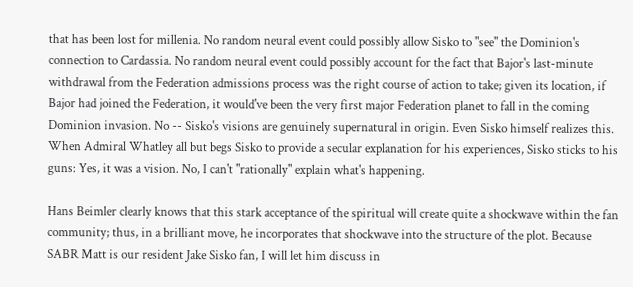that has been lost for millenia. No random neural event could possibly allow Sisko to "see" the Dominion's connection to Cardassia. No random neural event could possibly account for the fact that Bajor's last-minute withdrawal from the Federation admissions process was the right course of action to take; given its location, if Bajor had joined the Federation, it would've been the very first major Federation planet to fall in the coming Dominion invasion. No -- Sisko's visions are genuinely supernatural in origin. Even Sisko himself realizes this. When Admiral Whatley all but begs Sisko to provide a secular explanation for his experiences, Sisko sticks to his guns: Yes, it was a vision. No, I can't "rationally" explain what's happening.

Hans Beimler clearly knows that this stark acceptance of the spiritual will create quite a shockwave within the fan community; thus, in a brilliant move, he incorporates that shockwave into the structure of the plot. Because SABR Matt is our resident Jake Sisko fan, I will let him discuss in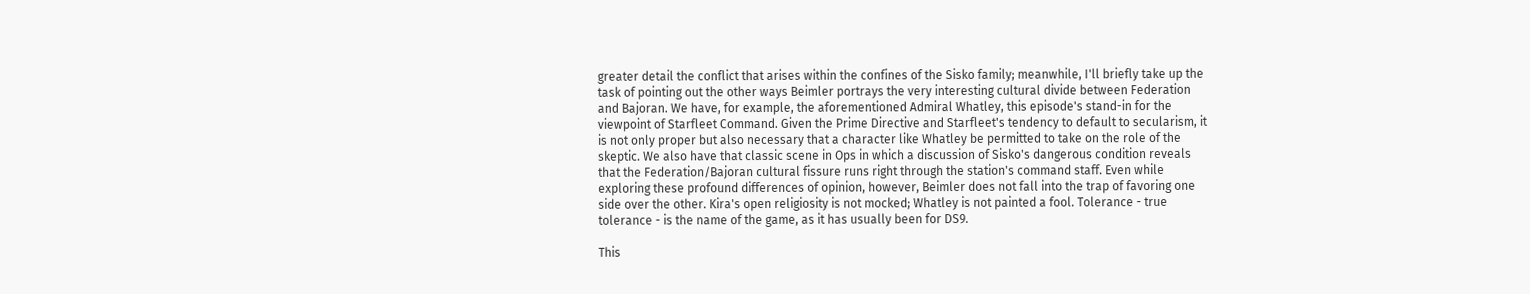greater detail the conflict that arises within the confines of the Sisko family; meanwhile, I'll briefly take up the task of pointing out the other ways Beimler portrays the very interesting cultural divide between Federation and Bajoran. We have, for example, the aforementioned Admiral Whatley, this episode's stand-in for the viewpoint of Starfleet Command. Given the Prime Directive and Starfleet's tendency to default to secularism, it is not only proper but also necessary that a character like Whatley be permitted to take on the role of the skeptic. We also have that classic scene in Ops in which a discussion of Sisko's dangerous condition reveals that the Federation/Bajoran cultural fissure runs right through the station's command staff. Even while exploring these profound differences of opinion, however, Beimler does not fall into the trap of favoring one side over the other. Kira's open religiosity is not mocked; Whatley is not painted a fool. Tolerance - true tolerance - is the name of the game, as it has usually been for DS9.

This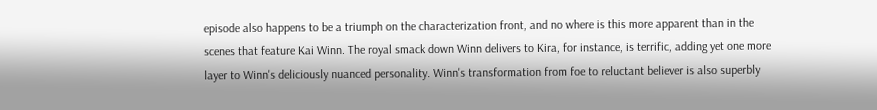episode also happens to be a triumph on the characterization front, and no where is this more apparent than in the scenes that feature Kai Winn. The royal smack down Winn delivers to Kira, for instance, is terrific, adding yet one more layer to Winn's deliciously nuanced personality. Winn's transformation from foe to reluctant believer is also superbly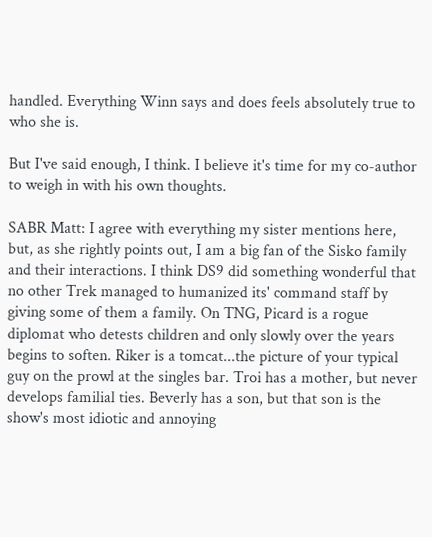handled. Everything Winn says and does feels absolutely true to who she is.

But I've said enough, I think. I believe it's time for my co-author to weigh in with his own thoughts.

SABR Matt: I agree with everything my sister mentions here, but, as she rightly points out, I am a big fan of the Sisko family and their interactions. I think DS9 did something wonderful that no other Trek managed to humanized its' command staff by giving some of them a family. On TNG, Picard is a rogue diplomat who detests children and only slowly over the years begins to soften. Riker is a tomcat...the picture of your typical guy on the prowl at the singles bar. Troi has a mother, but never develops familial ties. Beverly has a son, but that son is the show's most idiotic and annoying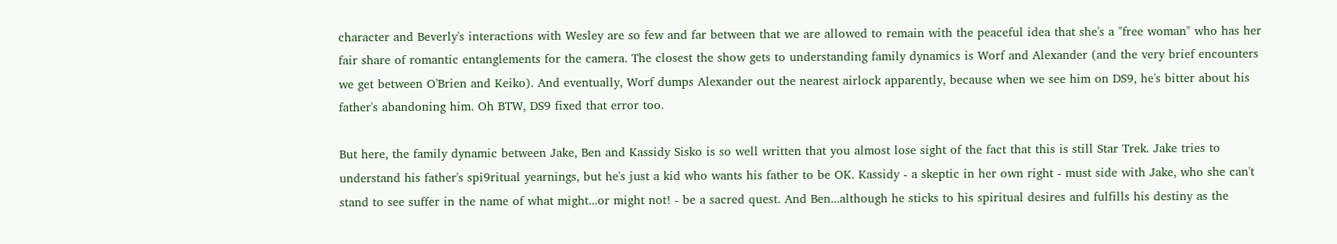character and Beverly's interactions with Wesley are so few and far between that we are allowed to remain with the peaceful idea that she's a "free woman" who has her fair share of romantic entanglements for the camera. The closest the show gets to understanding family dynamics is Worf and Alexander (and the very brief encounters we get between O'Brien and Keiko). And eventually, Worf dumps Alexander out the nearest airlock apparently, because when we see him on DS9, he's bitter about his father's abandoning him. Oh BTW, DS9 fixed that error too.

But here, the family dynamic between Jake, Ben and Kassidy Sisko is so well written that you almost lose sight of the fact that this is still Star Trek. Jake tries to understand his father's spi9ritual yearnings, but he's just a kid who wants his father to be OK. Kassidy - a skeptic in her own right - must side with Jake, who she can't stand to see suffer in the name of what might...or might not! - be a sacred quest. And Ben...although he sticks to his spiritual desires and fulfills his destiny as the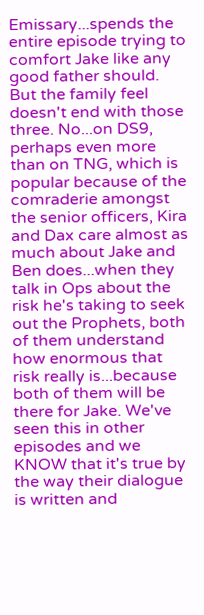Emissary...spends the entire episode trying to comfort Jake like any good father should. But the family feel doesn't end with those three. No...on DS9, perhaps even more than on TNG, which is popular because of the comraderie amongst the senior officers, Kira and Dax care almost as much about Jake and Ben does...when they talk in Ops about the risk he's taking to seek out the Prophets, both of them understand how enormous that risk really is...because both of them will be there for Jake. We've seen this in other episodes and we KNOW that it's true by the way their dialogue is written and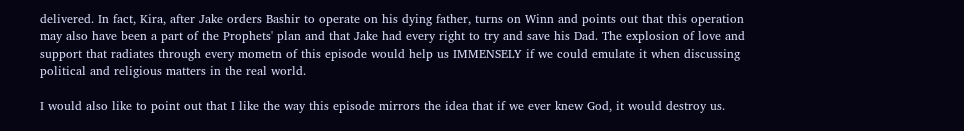delivered. In fact, Kira, after Jake orders Bashir to operate on his dying father, turns on Winn and points out that this operation may also have been a part of the Prophets' plan and that Jake had every right to try and save his Dad. The explosion of love and support that radiates through every mometn of this episode would help us IMMENSELY if we could emulate it when discussing political and religious matters in the real world.

I would also like to point out that I like the way this episode mirrors the idea that if we ever knew God, it would destroy us.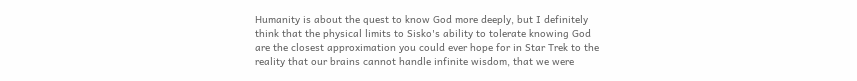Humanity is about the quest to know God more deeply, but I definitely think that the physical limits to Sisko's ability to tolerate knowing God are the closest approximation you could ever hope for in Star Trek to the reality that our brains cannot handle infinite wisdom, that we were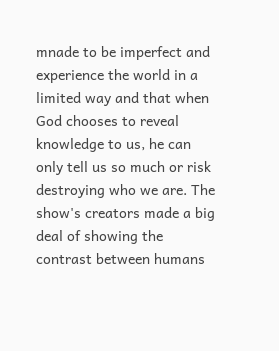mnade to be imperfect and experience the world in a limited way and that when God chooses to reveal knowledge to us, he can only tell us so much or risk destroying who we are. The show's creators made a big deal of showing the contrast between humans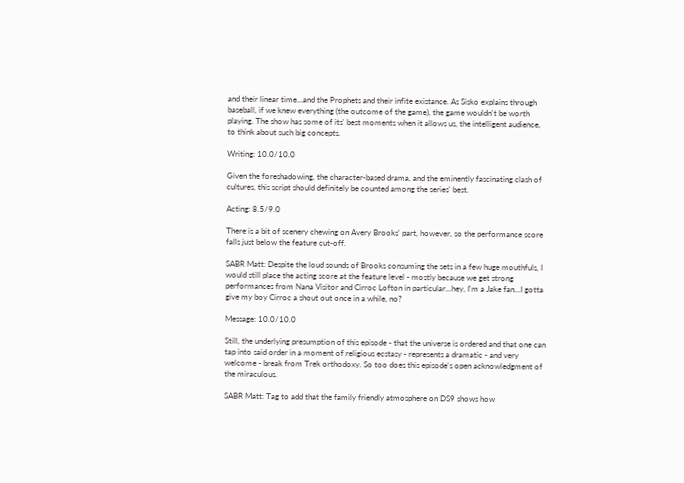and their linear time...and the Prophets and their infite existance. As Sisko explains through baseball, if we knew everything (the outcome of the game), the game wouldn't be worth playing. The show has some of its' best moments when it allows us, the intelligent audience, to think about such big concepts.

Writing: 10.0/10.0

Given the foreshadowing, the character-based drama, and the eminently fascinating clash of cultures, this script should definitely be counted among the series' best.

Acting: 8.5/9.0

There is a bit of scenery chewing on Avery Brooks' part, however, so the performance score falls just below the feature cut-off.

SABR Matt: Despite the loud sounds of Brooks consuming the sets in a few huge mouthfuls, I would still place the acting score at the feature level - mostly because we get strong performances from Nana Visitor and Cirroc Lofton in particular...hey, I'm a Jake fan...I gotta give my boy Cirroc a shout out once in a while, no?

Message: 10.0/10.0

Still, the underlying presumption of this episode - that the universe is ordered and that one can tap into said order in a moment of religious ecstasy - represents a dramatic - and very welcome - break from Trek orthodoxy. So too does this episode's open acknowledgment of the miraculous.

SABR Matt: Tag to add that the family friendly atmosphere on DS9 shows how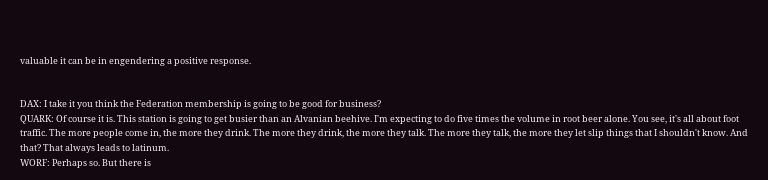valuable it can be in engendering a positive response.


DAX: I take it you think the Federation membership is going to be good for business?
QUARK: Of course it is. This station is going to get busier than an Alvanian beehive. I'm expecting to do five times the volume in root beer alone. You see, it's all about foot traffic. The more people come in, the more they drink. The more they drink, the more they talk. The more they talk, the more they let slip things that I shouldn't know. And that? That always leads to latinum.
WORF: Perhaps so. But there is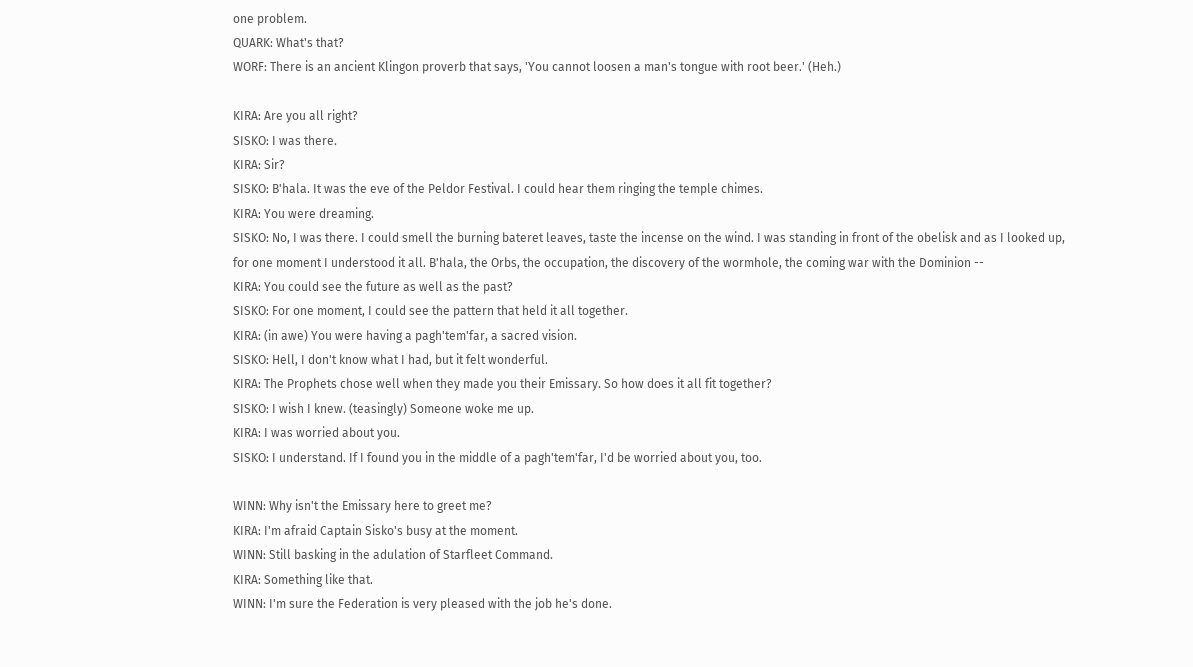one problem.
QUARK: What's that?
WORF: There is an ancient Klingon proverb that says, 'You cannot loosen a man's tongue with root beer.' (Heh.)

KIRA: Are you all right?
SISKO: I was there.
KIRA: Sir?
SISKO: B'hala. It was the eve of the Peldor Festival. I could hear them ringing the temple chimes.
KIRA: You were dreaming.
SISKO: No, I was there. I could smell the burning bateret leaves, taste the incense on the wind. I was standing in front of the obelisk and as I looked up, for one moment I understood it all. B'hala, the Orbs, the occupation, the discovery of the wormhole, the coming war with the Dominion --
KIRA: You could see the future as well as the past?
SISKO: For one moment, I could see the pattern that held it all together.
KIRA: (in awe) You were having a pagh'tem'far, a sacred vision.
SISKO: Hell, I don't know what I had, but it felt wonderful.
KIRA: The Prophets chose well when they made you their Emissary. So how does it all fit together?
SISKO: I wish I knew. (teasingly) Someone woke me up.
KIRA: I was worried about you.
SISKO: I understand. If I found you in the middle of a pagh'tem'far, I'd be worried about you, too.

WINN: Why isn't the Emissary here to greet me?
KIRA: I'm afraid Captain Sisko's busy at the moment.
WINN: Still basking in the adulation of Starfleet Command.
KIRA: Something like that.
WINN: I'm sure the Federation is very pleased with the job he's done.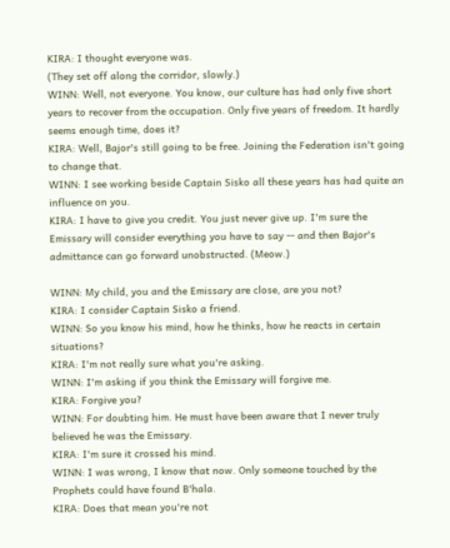KIRA: I thought everyone was.
(They set off along the corridor, slowly.)
WINN: Well, not everyone. You know, our culture has had only five short years to recover from the occupation. Only five years of freedom. It hardly seems enough time, does it?
KIRA: Well, Bajor's still going to be free. Joining the Federation isn't going to change that.
WINN: I see working beside Captain Sisko all these years has had quite an influence on you.
KIRA: I have to give you credit. You just never give up. I'm sure the Emissary will consider everything you have to say -- and then Bajor's admittance can go forward unobstructed. (Meow.)

WINN: My child, you and the Emissary are close, are you not?
KIRA: I consider Captain Sisko a friend.
WINN: So you know his mind, how he thinks, how he reacts in certain situations?
KIRA: I'm not really sure what you're asking.
WINN: I'm asking if you think the Emissary will forgive me.
KIRA: Forgive you?
WINN: For doubting him. He must have been aware that I never truly believed he was the Emissary.
KIRA: I'm sure it crossed his mind.
WINN: I was wrong, I know that now. Only someone touched by the Prophets could have found B'hala.
KIRA: Does that mean you're not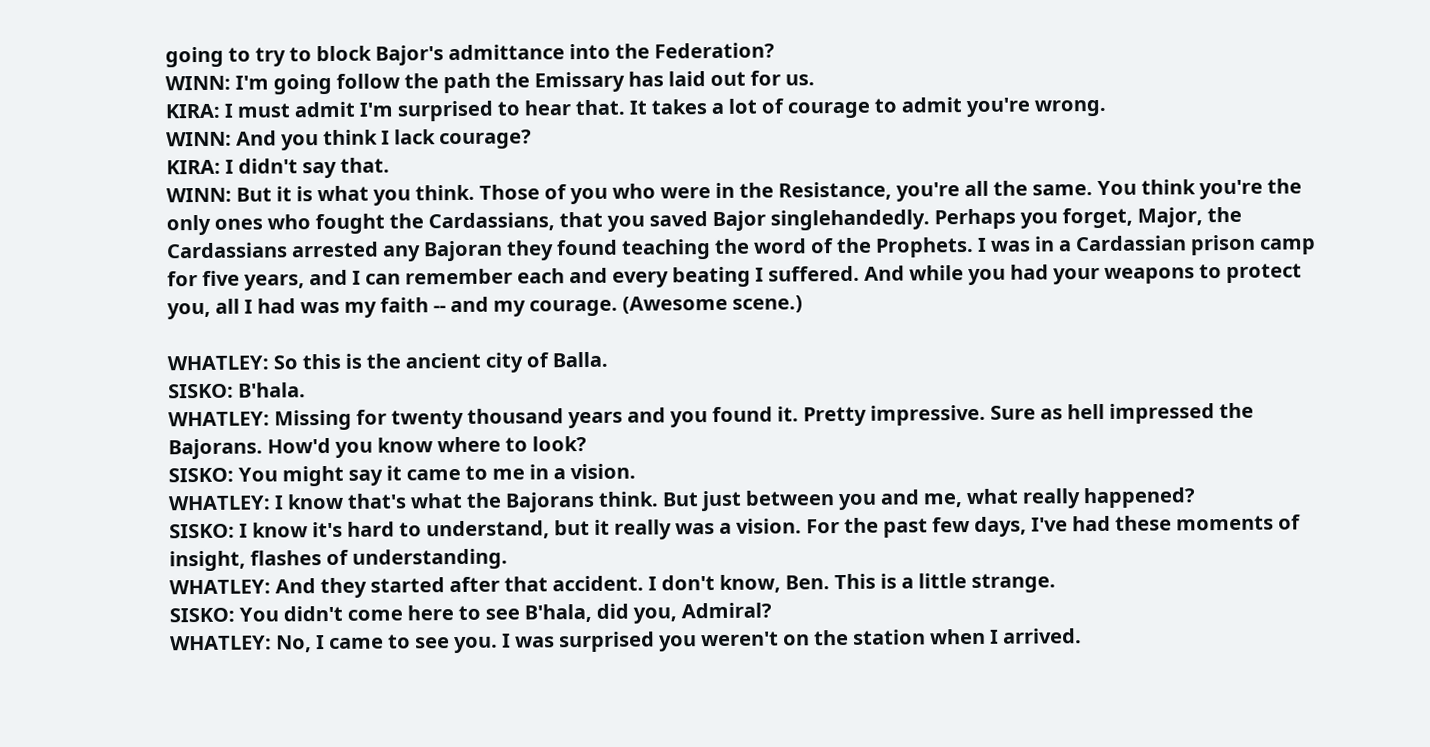going to try to block Bajor's admittance into the Federation?
WINN: I'm going follow the path the Emissary has laid out for us.
KIRA: I must admit I'm surprised to hear that. It takes a lot of courage to admit you're wrong.
WINN: And you think I lack courage?
KIRA: I didn't say that.
WINN: But it is what you think. Those of you who were in the Resistance, you're all the same. You think you're the only ones who fought the Cardassians, that you saved Bajor singlehandedly. Perhaps you forget, Major, the Cardassians arrested any Bajoran they found teaching the word of the Prophets. I was in a Cardassian prison camp for five years, and I can remember each and every beating I suffered. And while you had your weapons to protect you, all I had was my faith -- and my courage. (Awesome scene.)

WHATLEY: So this is the ancient city of Balla.
SISKO: B'hala.
WHATLEY: Missing for twenty thousand years and you found it. Pretty impressive. Sure as hell impressed the Bajorans. How'd you know where to look?
SISKO: You might say it came to me in a vision.
WHATLEY: I know that's what the Bajorans think. But just between you and me, what really happened?
SISKO: I know it's hard to understand, but it really was a vision. For the past few days, I've had these moments of insight, flashes of understanding.
WHATLEY: And they started after that accident. I don't know, Ben. This is a little strange.
SISKO: You didn't come here to see B'hala, did you, Admiral?
WHATLEY: No, I came to see you. I was surprised you weren't on the station when I arrived.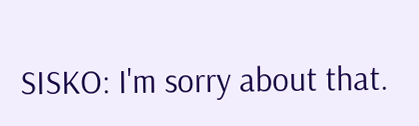SISKO: I'm sorry about that.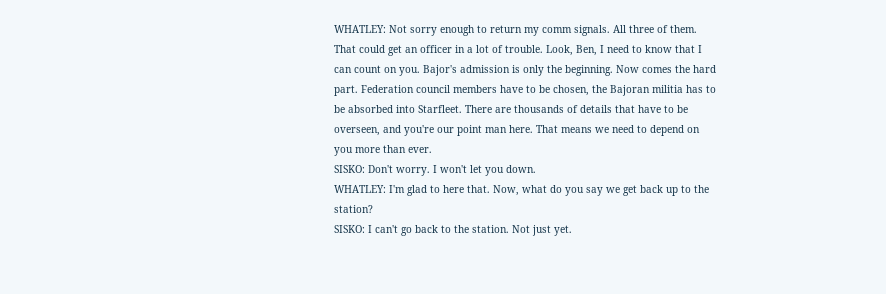WHATLEY: Not sorry enough to return my comm signals. All three of them. That could get an officer in a lot of trouble. Look, Ben, I need to know that I can count on you. Bajor's admission is only the beginning. Now comes the hard part. Federation council members have to be chosen, the Bajoran militia has to be absorbed into Starfleet. There are thousands of details that have to be overseen, and you're our point man here. That means we need to depend on you more than ever.
SISKO: Don't worry. I won't let you down.
WHATLEY: I'm glad to here that. Now, what do you say we get back up to the station?
SISKO: I can't go back to the station. Not just yet.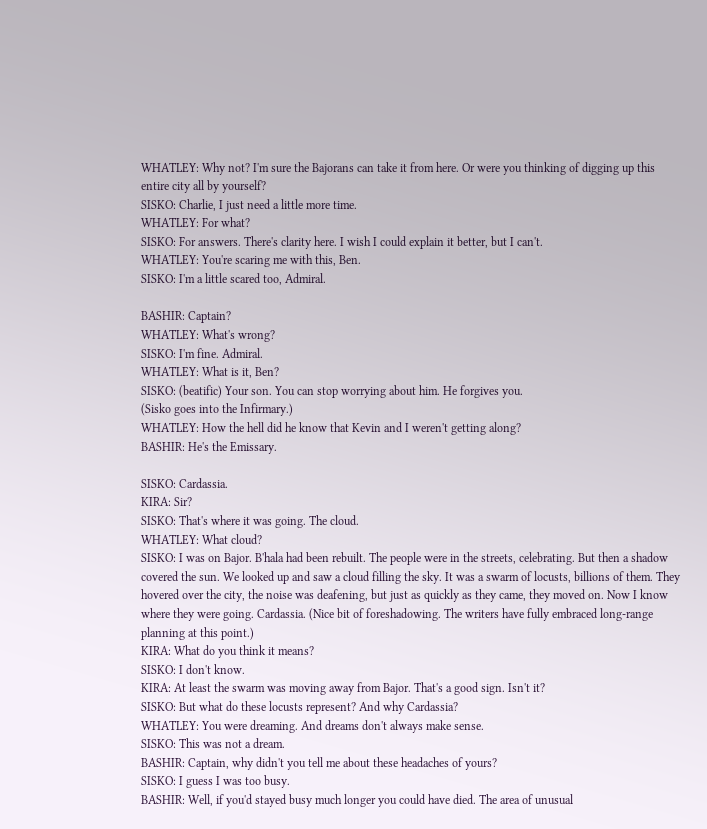WHATLEY: Why not? I'm sure the Bajorans can take it from here. Or were you thinking of digging up this entire city all by yourself?
SISKO: Charlie, I just need a little more time.
WHATLEY: For what?
SISKO: For answers. There's clarity here. I wish I could explain it better, but I can't.
WHATLEY: You're scaring me with this, Ben.
SISKO: I'm a little scared too, Admiral.

BASHIR: Captain?
WHATLEY: What's wrong?
SISKO: I'm fine. Admiral.
WHATLEY: What is it, Ben?
SISKO: (beatific) Your son. You can stop worrying about him. He forgives you.
(Sisko goes into the Infirmary.)
WHATLEY: How the hell did he know that Kevin and I weren't getting along?
BASHIR: He's the Emissary.

SISKO: Cardassia.
KIRA: Sir?
SISKO: That's where it was going. The cloud.
WHATLEY: What cloud?
SISKO: I was on Bajor. B'hala had been rebuilt. The people were in the streets, celebrating. But then a shadow covered the sun. We looked up and saw a cloud filling the sky. It was a swarm of locusts, billions of them. They hovered over the city, the noise was deafening, but just as quickly as they came, they moved on. Now I know where they were going. Cardassia. (Nice bit of foreshadowing. The writers have fully embraced long-range planning at this point.)
KIRA: What do you think it means?
SISKO: I don't know.
KIRA: At least the swarm was moving away from Bajor. That's a good sign. Isn't it?
SISKO: But what do these locusts represent? And why Cardassia?
WHATLEY: You were dreaming. And dreams don't always make sense.
SISKO: This was not a dream.
BASHIR: Captain, why didn't you tell me about these headaches of yours?
SISKO: I guess I was too busy.
BASHIR: Well, if you'd stayed busy much longer you could have died. The area of unusual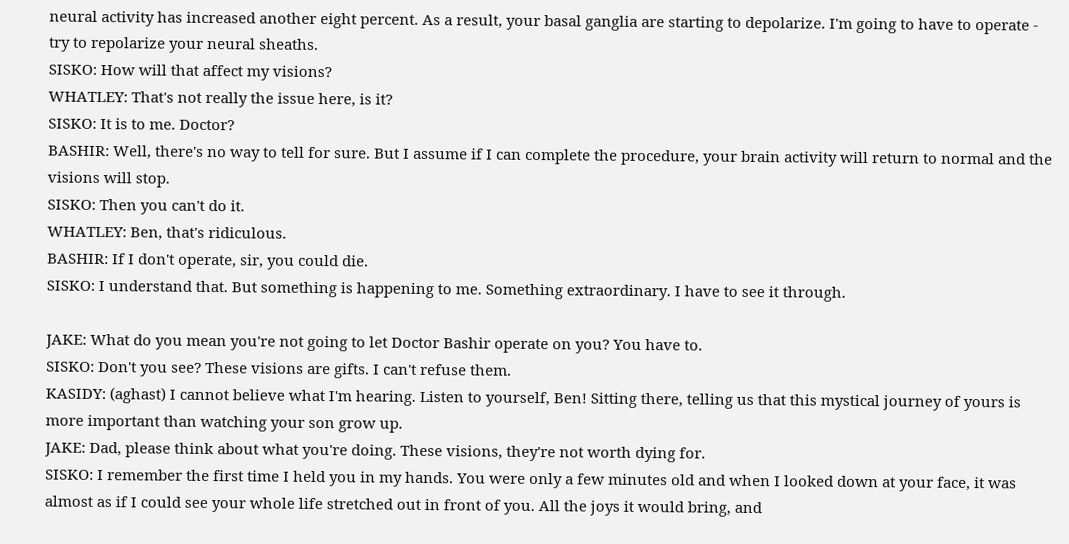neural activity has increased another eight percent. As a result, your basal ganglia are starting to depolarize. I'm going to have to operate - try to repolarize your neural sheaths.
SISKO: How will that affect my visions?
WHATLEY: That's not really the issue here, is it?
SISKO: It is to me. Doctor?
BASHIR: Well, there's no way to tell for sure. But I assume if I can complete the procedure, your brain activity will return to normal and the visions will stop.
SISKO: Then you can't do it.
WHATLEY: Ben, that's ridiculous.
BASHIR: If I don't operate, sir, you could die.
SISKO: I understand that. But something is happening to me. Something extraordinary. I have to see it through.

JAKE: What do you mean you're not going to let Doctor Bashir operate on you? You have to.
SISKO: Don't you see? These visions are gifts. I can't refuse them.
KASIDY: (aghast) I cannot believe what I'm hearing. Listen to yourself, Ben! Sitting there, telling us that this mystical journey of yours is more important than watching your son grow up.
JAKE: Dad, please think about what you're doing. These visions, they're not worth dying for.
SISKO: I remember the first time I held you in my hands. You were only a few minutes old and when I looked down at your face, it was almost as if I could see your whole life stretched out in front of you. All the joys it would bring, and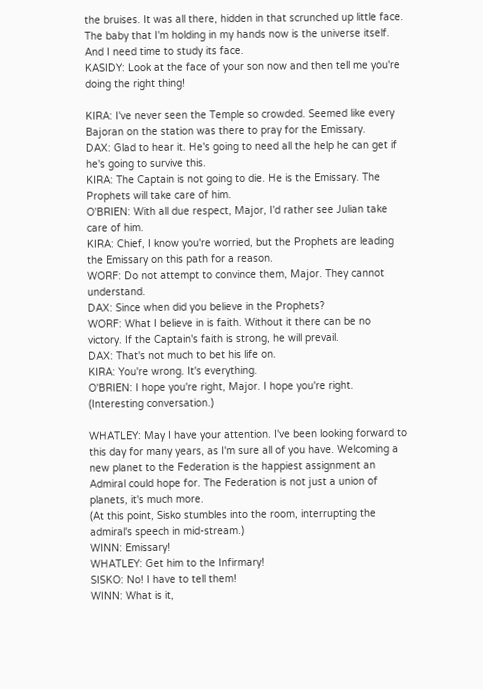the bruises. It was all there, hidden in that scrunched up little face. The baby that I'm holding in my hands now is the universe itself. And I need time to study its face.
KASIDY: Look at the face of your son now and then tell me you're doing the right thing!

KIRA: I've never seen the Temple so crowded. Seemed like every Bajoran on the station was there to pray for the Emissary.
DAX: Glad to hear it. He's going to need all the help he can get if he's going to survive this.
KIRA: The Captain is not going to die. He is the Emissary. The Prophets will take care of him.
O'BRIEN: With all due respect, Major, I'd rather see Julian take care of him.
KIRA: Chief, I know you're worried, but the Prophets are leading the Emissary on this path for a reason.
WORF: Do not attempt to convince them, Major. They cannot understand.
DAX: Since when did you believe in the Prophets?
WORF: What I believe in is faith. Without it there can be no victory. If the Captain's faith is strong, he will prevail.
DAX: That's not much to bet his life on.
KIRA: You're wrong. It's everything.
O'BRIEN: I hope you're right, Major. I hope you're right. (Interesting conversation.)

WHATLEY: May I have your attention. I've been looking forward to this day for many years, as I'm sure all of you have. Welcoming a new planet to the Federation is the happiest assignment an Admiral could hope for. The Federation is not just a union of planets, it's much more.
(At this point, Sisko stumbles into the room, interrupting the admiral's speech in mid-stream.)
WINN: Emissary!
WHATLEY: Get him to the Infirmary!
SISKO: No! I have to tell them!
WINN: What is it,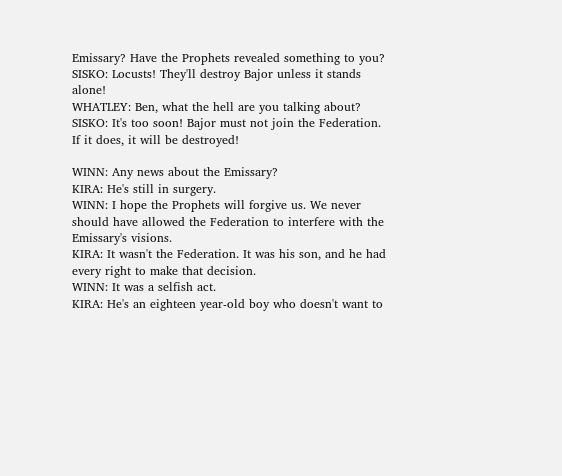Emissary? Have the Prophets revealed something to you?
SISKO: Locusts! They'll destroy Bajor unless it stands alone!
WHATLEY: Ben, what the hell are you talking about?
SISKO: It's too soon! Bajor must not join the Federation. If it does, it will be destroyed!

WINN: Any news about the Emissary?
KIRA: He's still in surgery.
WINN: I hope the Prophets will forgive us. We never should have allowed the Federation to interfere with the Emissary's visions.
KIRA: It wasn't the Federation. It was his son, and he had every right to make that decision.
WINN: It was a selfish act.
KIRA: He's an eighteen year-old boy who doesn't want to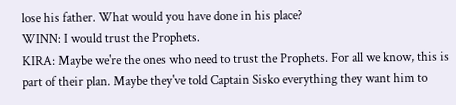lose his father. What would you have done in his place?
WINN: I would trust the Prophets.
KIRA: Maybe we're the ones who need to trust the Prophets. For all we know, this is part of their plan. Maybe they've told Captain Sisko everything they want him to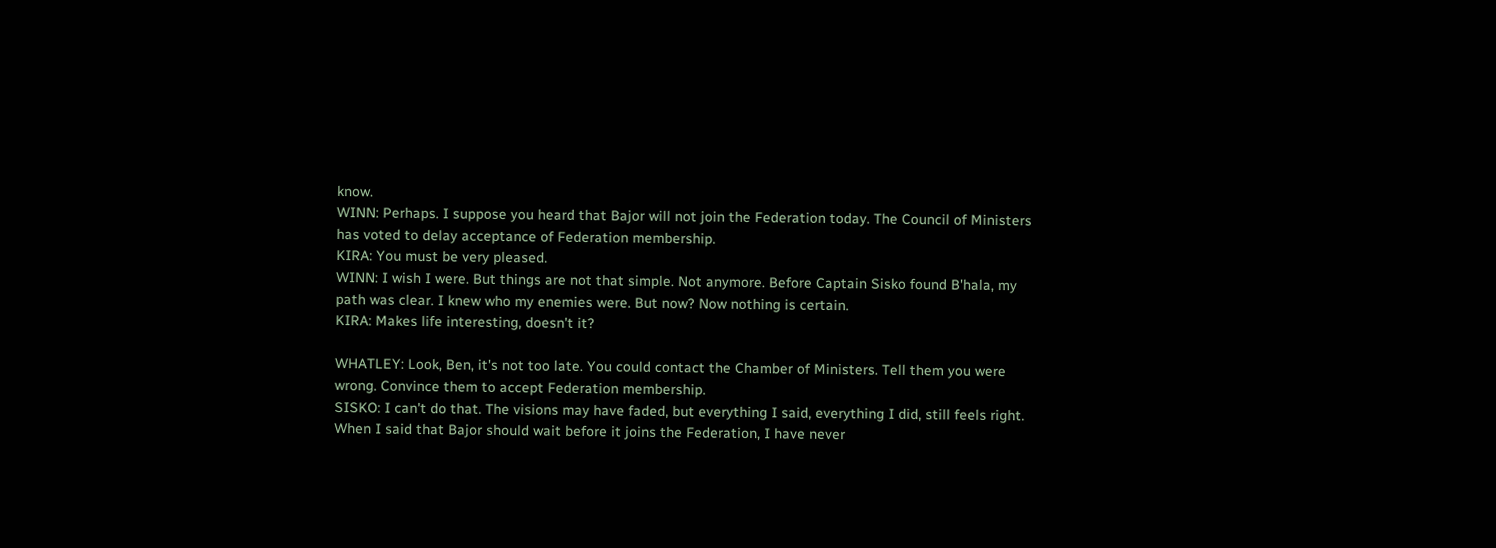know.
WINN: Perhaps. I suppose you heard that Bajor will not join the Federation today. The Council of Ministers has voted to delay acceptance of Federation membership.
KIRA: You must be very pleased.
WINN: I wish I were. But things are not that simple. Not anymore. Before Captain Sisko found B'hala, my path was clear. I knew who my enemies were. But now? Now nothing is certain.
KIRA: Makes life interesting, doesn't it?

WHATLEY: Look, Ben, it's not too late. You could contact the Chamber of Ministers. Tell them you were wrong. Convince them to accept Federation membership.
SISKO: I can't do that. The visions may have faded, but everything I said, everything I did, still feels right. When I said that Bajor should wait before it joins the Federation, I have never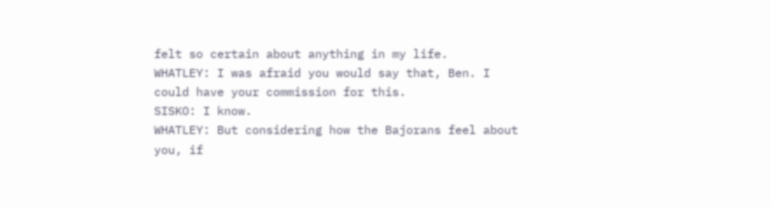felt so certain about anything in my life.
WHATLEY: I was afraid you would say that, Ben. I could have your commission for this.
SISKO: I know.
WHATLEY: But considering how the Bajorans feel about you, if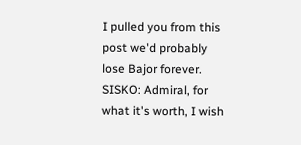I pulled you from this post we'd probably lose Bajor forever.
SISKO: Admiral, for what it's worth, I wish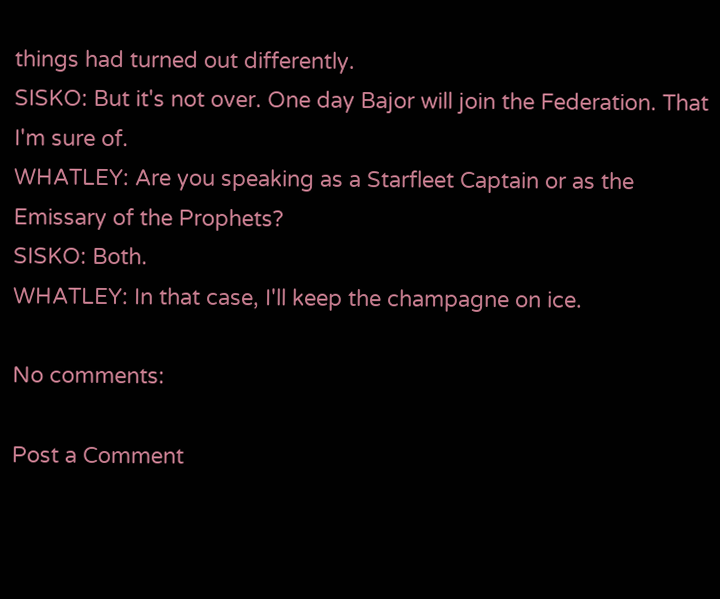things had turned out differently.
SISKO: But it's not over. One day Bajor will join the Federation. That I'm sure of.
WHATLEY: Are you speaking as a Starfleet Captain or as the Emissary of the Prophets?
SISKO: Both.
WHATLEY: In that case, I'll keep the champagne on ice.

No comments:

Post a Comment